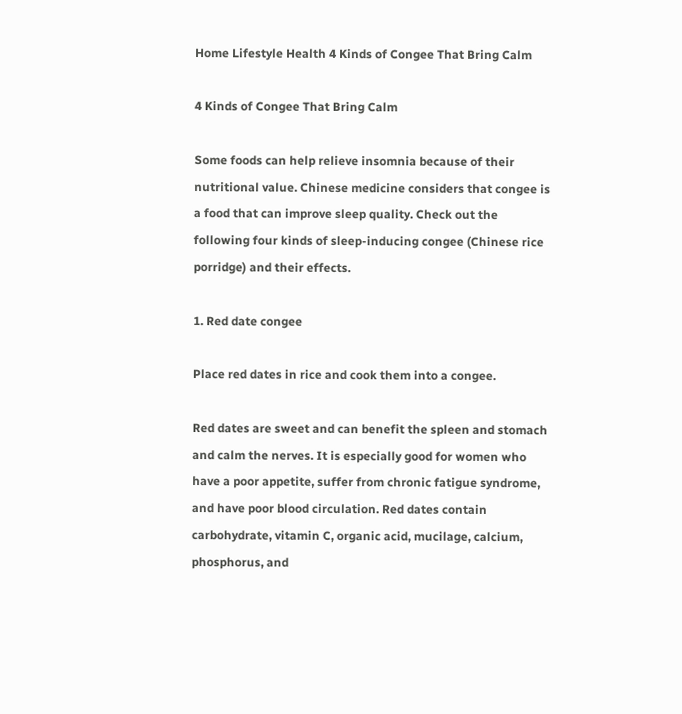Home Lifestyle Health 4 Kinds of Congee That Bring Calm

4 Kinds of Congee That Bring Calm

Some foods can help relieve insomnia because of their nutritional value. Chinese medicine considers that congee is a food that can improve sleep quality. Check out the following four kinds of sleep-inducing congee (Chinese rice porridge) and their effects.

1. Red date congee

Place red dates in rice and cook them into a congee.

Red dates are sweet and can benefit the spleen and stomach and calm the nerves. It is especially good for women who have a poor appetite, suffer from chronic fatigue syndrome, and have poor blood circulation. Red dates contain carbohydrate, vitamin C, organic acid, mucilage, calcium, phosphorus, and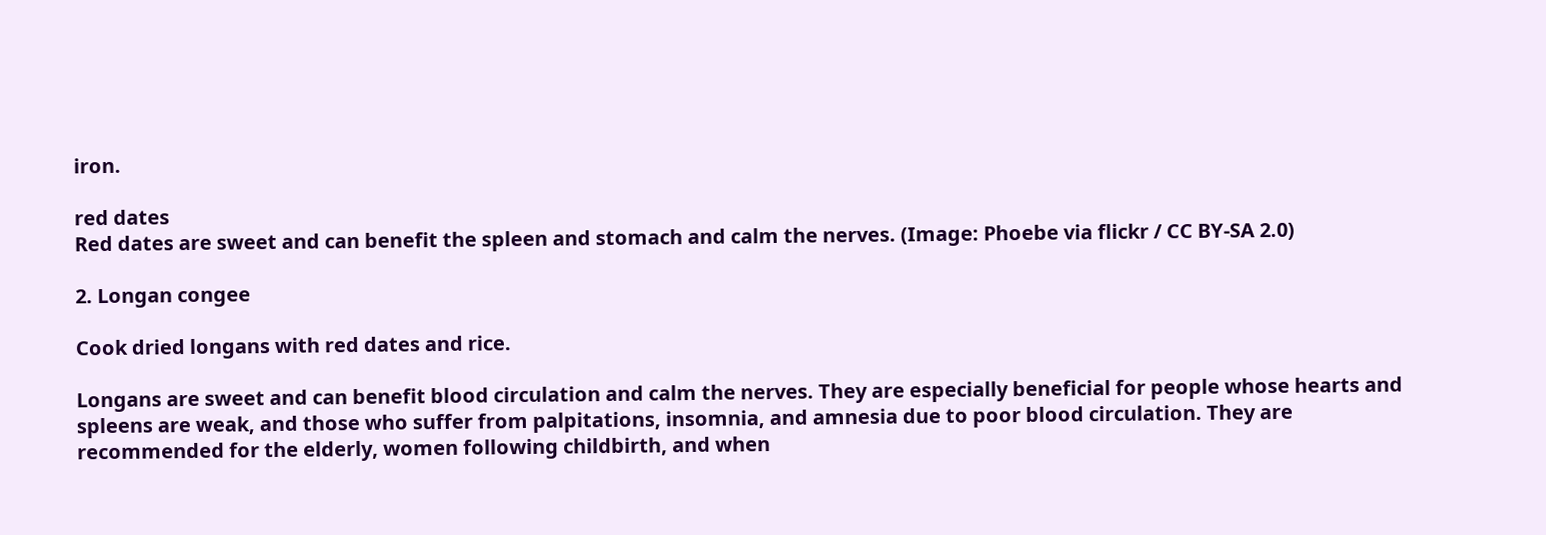iron.

red dates
Red dates are sweet and can benefit the spleen and stomach and calm the nerves. (Image: Phoebe via flickr / CC BY-SA 2.0)

2. Longan congee

Cook dried longans with red dates and rice.

Longans are sweet and can benefit blood circulation and calm the nerves. They are especially beneficial for people whose hearts and spleens are weak, and those who suffer from palpitations, insomnia, and amnesia due to poor blood circulation. They are recommended for the elderly, women following childbirth, and when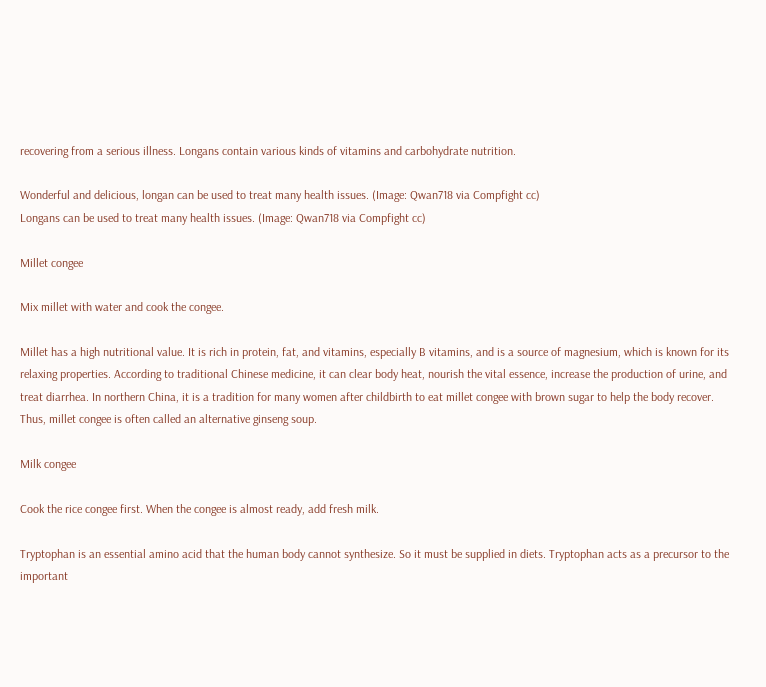recovering from a serious illness. Longans contain various kinds of vitamins and carbohydrate nutrition.

Wonderful and delicious, longan can be used to treat many health issues. (Image: Qwan718 via Compfight cc)
Longans can be used to treat many health issues. (Image: Qwan718 via Compfight cc)

Millet congee

Mix millet with water and cook the congee.

Millet has a high nutritional value. It is rich in protein, fat, and vitamins, especially B vitamins, and is a source of magnesium, which is known for its relaxing properties. According to traditional Chinese medicine, it can clear body heat, nourish the vital essence, increase the production of urine, and treat diarrhea. In northern China, it is a tradition for many women after childbirth to eat millet congee with brown sugar to help the body recover. Thus, millet congee is often called an alternative ginseng soup.

Milk congee

Cook the rice congee first. When the congee is almost ready, add fresh milk.

Tryptophan is an essential amino acid that the human body cannot synthesize. So it must be supplied in diets. Tryptophan acts as a precursor to the important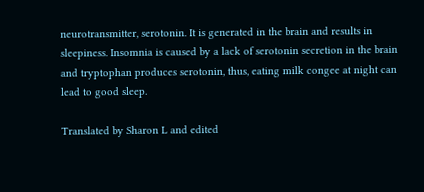neurotransmitter, serotonin. It is generated in the brain and results in sleepiness. Insomnia is caused by a lack of serotonin secretion in the brain and tryptophan produces serotonin, thus, eating milk congee at night can lead to good sleep.

Translated by Sharon L and edited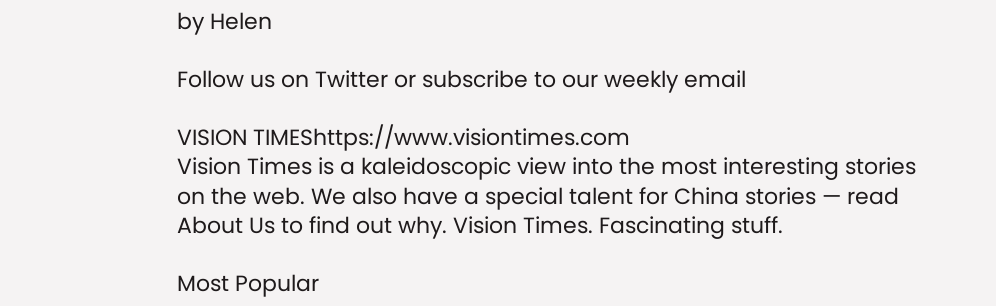by Helen

Follow us on Twitter or subscribe to our weekly email

VISION TIMEShttps://www.visiontimes.com
Vision Times is a kaleidoscopic view into the most interesting stories on the web. We also have a special talent for China stories — read About Us to find out why. Vision Times. Fascinating stuff.

Most Popular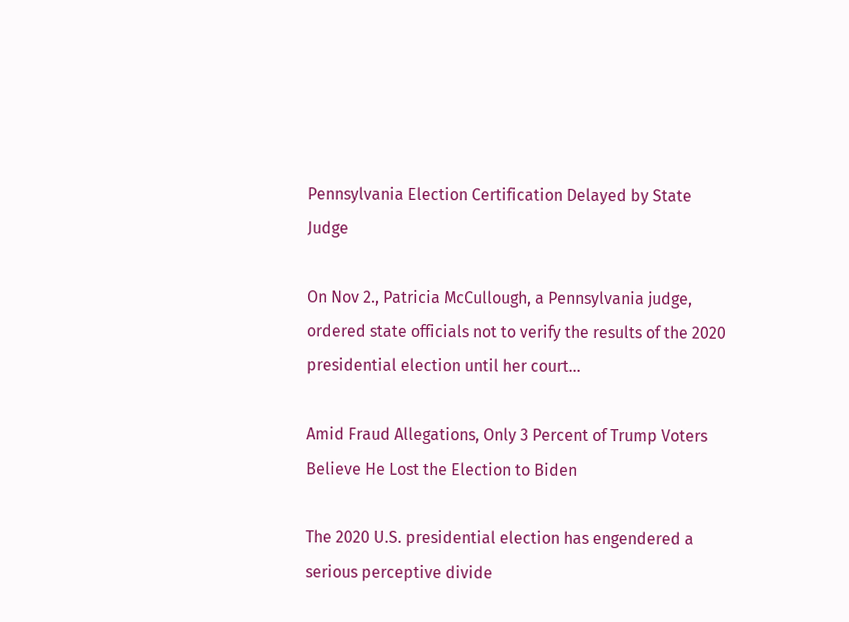Pennsylvania Election Certification Delayed by State Judge

On Nov 2., Patricia McCullough, a Pennsylvania judge, ordered state officials not to verify the results of the 2020 presidential election until her court...

Amid Fraud Allegations, Only 3 Percent of Trump Voters Believe He Lost the Election to Biden

The 2020 U.S. presidential election has engendered a serious perceptive divide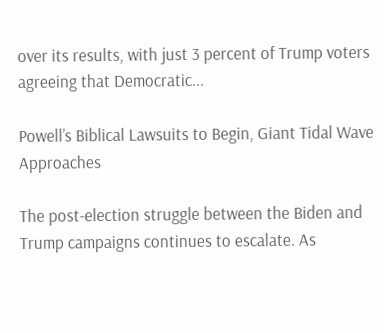over its results, with just 3 percent of Trump voters agreeing that Democratic...

Powell’s Biblical Lawsuits to Begin, Giant Tidal Wave Approaches

The post-election struggle between the Biden and Trump campaigns continues to escalate. As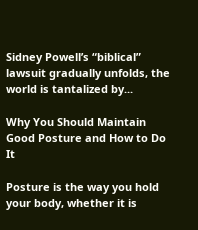Sidney Powell’s “biblical” lawsuit gradually unfolds, the world is tantalized by...

Why You Should Maintain Good Posture and How to Do It

Posture is the way you hold your body, whether it is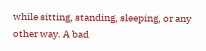while sitting, standing, sleeping, or any other way. A bad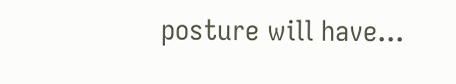posture will have...